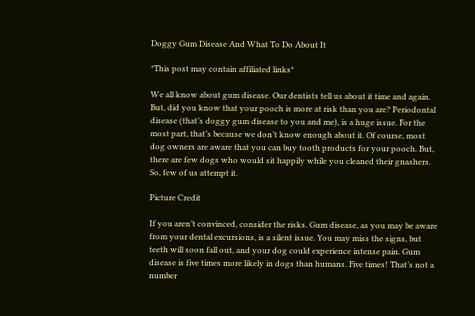Doggy Gum Disease And What To Do About It

*This post may contain affiliated links*

We all know about gum disease. Our dentists tell us about it time and again. But, did you know that your pooch is more at risk than you are? Periodontal disease (that’s doggy gum disease to you and me), is a huge issue. For the most part, that’s because we don’t know enough about it. Of course, most dog owners are aware that you can buy tooth products for your pooch. But, there are few dogs who would sit happily while you cleaned their gnashers. So, few of us attempt it.

Picture Credit

If you aren’t convinced, consider the risks. Gum disease, as you may be aware from your dental excursions, is a silent issue. You may miss the signs, but teeth will soon fall out, and your dog could experience intense pain. Gum disease is five times more likely in dogs than humans. Five times! That’s not a number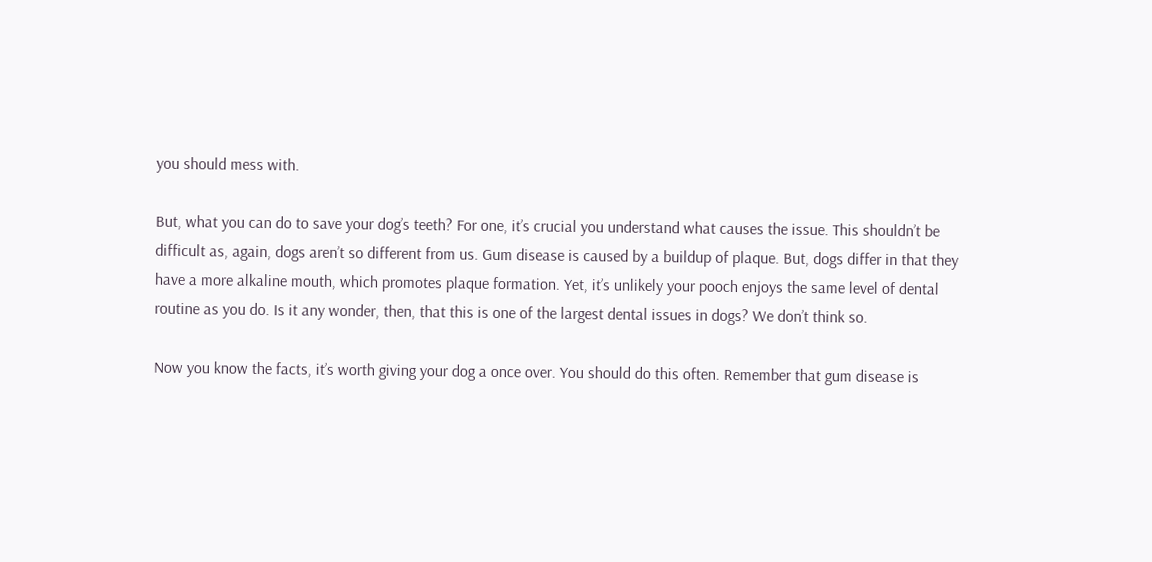you should mess with.

But, what you can do to save your dog’s teeth? For one, it’s crucial you understand what causes the issue. This shouldn’t be difficult as, again, dogs aren’t so different from us. Gum disease is caused by a buildup of plaque. But, dogs differ in that they have a more alkaline mouth, which promotes plaque formation. Yet, it’s unlikely your pooch enjoys the same level of dental routine as you do. Is it any wonder, then, that this is one of the largest dental issues in dogs? We don’t think so.

Now you know the facts, it’s worth giving your dog a once over. You should do this often. Remember that gum disease is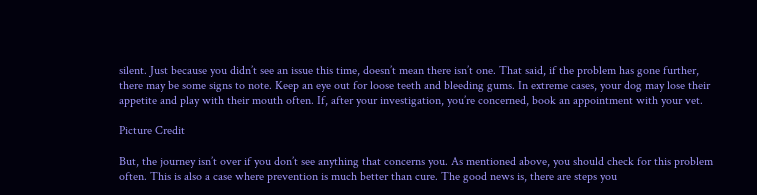silent. Just because you didn’t see an issue this time, doesn’t mean there isn’t one. That said, if the problem has gone further, there may be some signs to note. Keep an eye out for loose teeth and bleeding gums. In extreme cases, your dog may lose their appetite and play with their mouth often. If, after your investigation, you’re concerned, book an appointment with your vet.

Picture Credit

But, the journey isn’t over if you don’t see anything that concerns you. As mentioned above, you should check for this problem often. This is also a case where prevention is much better than cure. The good news is, there are steps you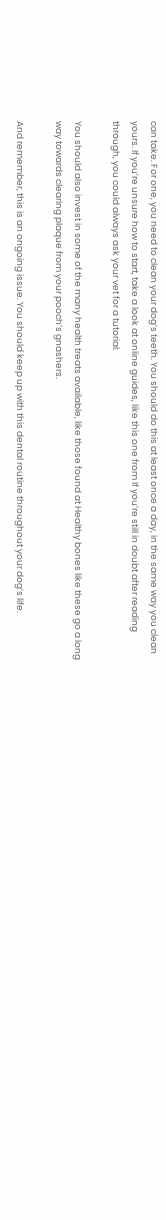can take. For one, you need to clean your dog’s teeth. You should do this at least once a day, in the same way you clean yours. If you’re unsure how to start, take a look at online guides, like this one from If you’re still in doubt after reading through, you could always ask your vet for a tutorial.

You should also invest in some of the many health treats available, like those found at Healthy bones like these go a long way towards clearing plaque from your pooch’s gnashers.

And remember, this is an ongoing issue. You should keep up with this dental routine throughout your dog’s life.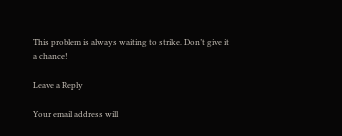This problem is always waiting to strike. Don’t give it a chance!

Leave a Reply

Your email address will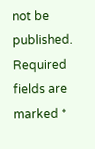not be published. Required fields are marked *